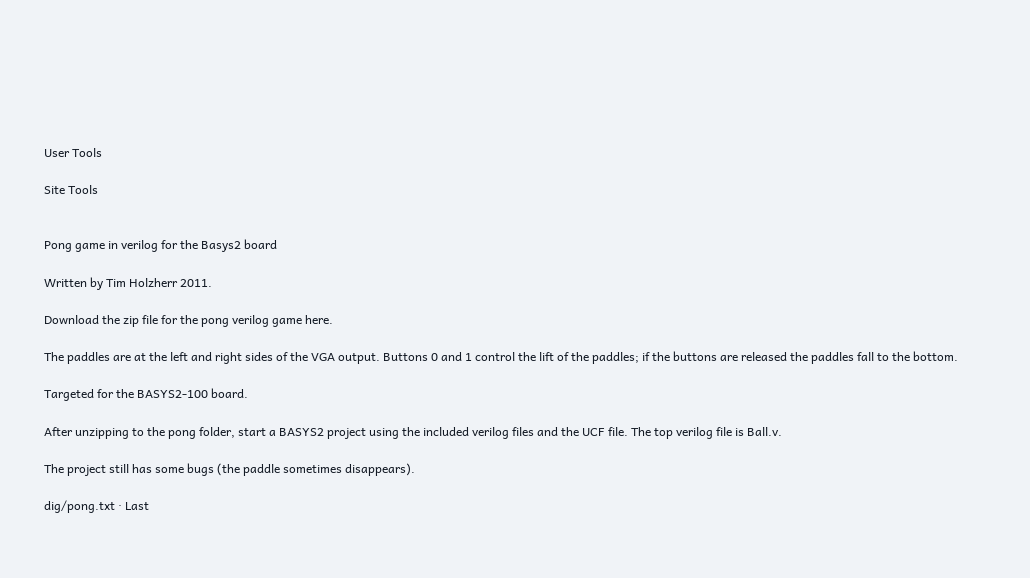User Tools

Site Tools


Pong game in verilog for the Basys2 board

Written by Tim Holzherr 2011.

Download the zip file for the pong verilog game here.

The paddles are at the left and right sides of the VGA output. Buttons 0 and 1 control the lift of the paddles; if the buttons are released the paddles fall to the bottom.

Targeted for the BASYS2-100 board.

After unzipping to the pong folder, start a BASYS2 project using the included verilog files and the UCF file. The top verilog file is Ball.v.

The project still has some bugs (the paddle sometimes disappears).

dig/pong.txt · Last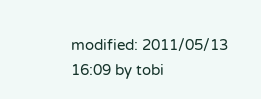modified: 2011/05/13 16:09 by tobi